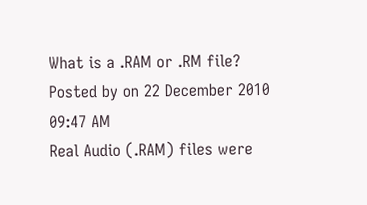What is a .RAM or .RM file?
Posted by on 22 December 2010 09:47 AM
Real Audio (.RAM) files were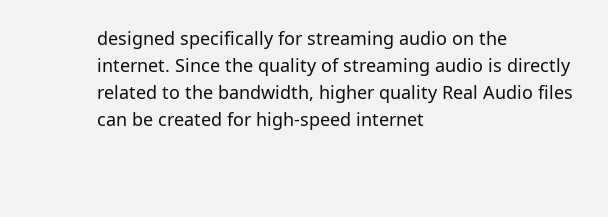designed specifically for streaming audio on the internet. Since the quality of streaming audio is directly related to the bandwidth, higher quality Real Audio files can be created for high-speed internet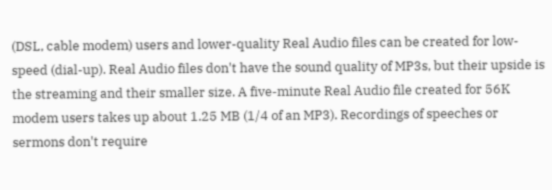(DSL, cable modem) users and lower-quality Real Audio files can be created for low-speed (dial-up). Real Audio files don't have the sound quality of MP3s, but their upside is the streaming and their smaller size. A five-minute Real Audio file created for 56K modem users takes up about 1.25 MB (1/4 of an MP3). Recordings of speeches or sermons don't require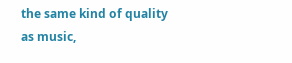the same kind of quality as music,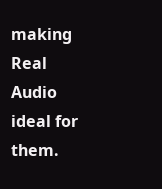making Real Audio ideal for them.